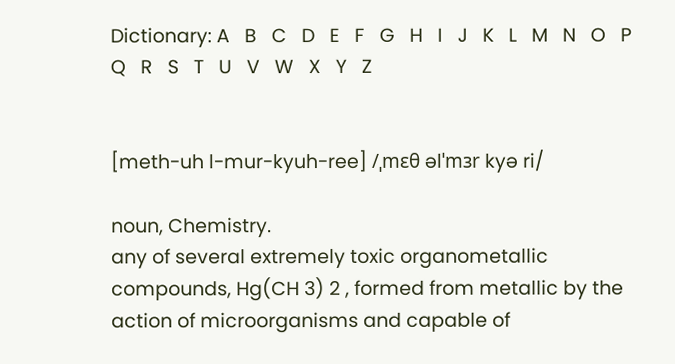Dictionary: A   B   C   D   E   F   G   H   I   J   K   L   M   N   O   P   Q   R   S   T   U   V   W   X   Y   Z


[meth-uh l-mur-kyuh-ree] /ˌmɛθ əlˈmɜr kyə ri/

noun, Chemistry.
any of several extremely toxic organometallic compounds, Hg(CH 3) 2 , formed from metallic by the action of microorganisms and capable of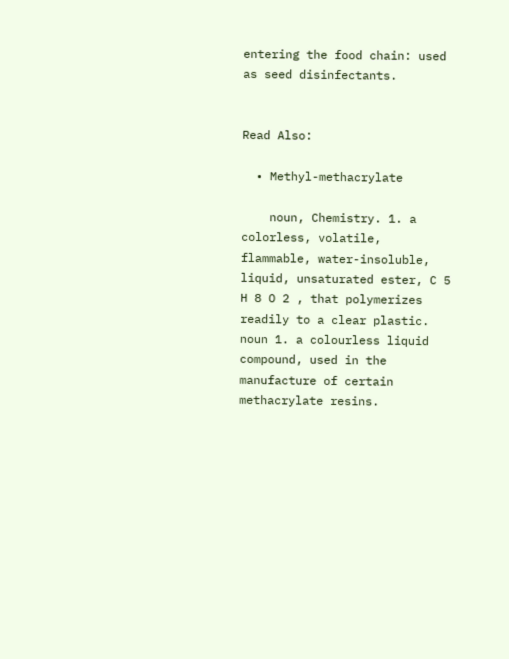entering the food chain: used as seed disinfectants.


Read Also:

  • Methyl-methacrylate

    noun, Chemistry. 1. a colorless, volatile, flammable, water-insoluble, liquid, unsaturated ester, C 5 H 8 O 2 , that polymerizes readily to a clear plastic. noun 1. a colourless liquid compound, used in the manufacture of certain methacrylate resins.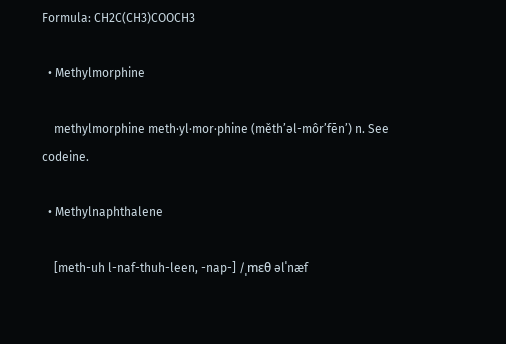Formula: CH2C(CH3)COOCH3

  • Methylmorphine

    methylmorphine meth·yl·mor·phine (měth’əl-môr’fēn’) n. See codeine.

  • Methylnaphthalene

    [meth-uh l-naf-thuh-leen, -nap-] /ˌmɛθ əlˈnæf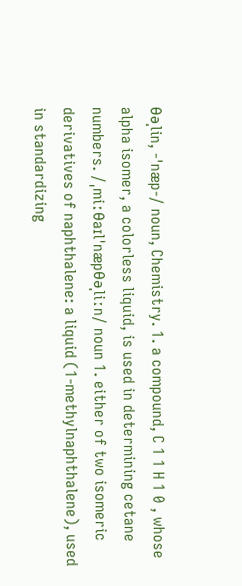θəˌlin, -ˈnæp-/ noun, Chemistry. 1. a compound, C 1 1 H 1 0 , whose alpha isomer, a colorless liquid, is used in determining cetane numbers. /ˌmiːθaɪlˈnæpθəˌliːn/ noun 1. either of two isomeric derivatives of naphthalene: a liquid (1-methylnaphthalene), used in standardizing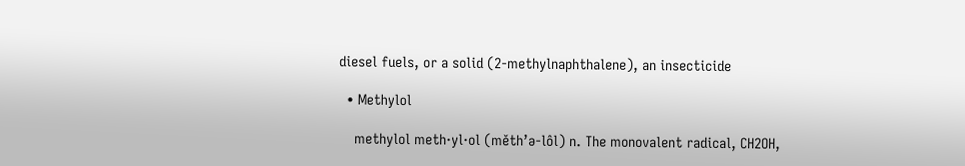diesel fuels, or a solid (2-methylnaphthalene), an insecticide

  • Methylol

    methylol meth·yl·ol (měth’ə-lôl) n. The monovalent radical, CH2OH,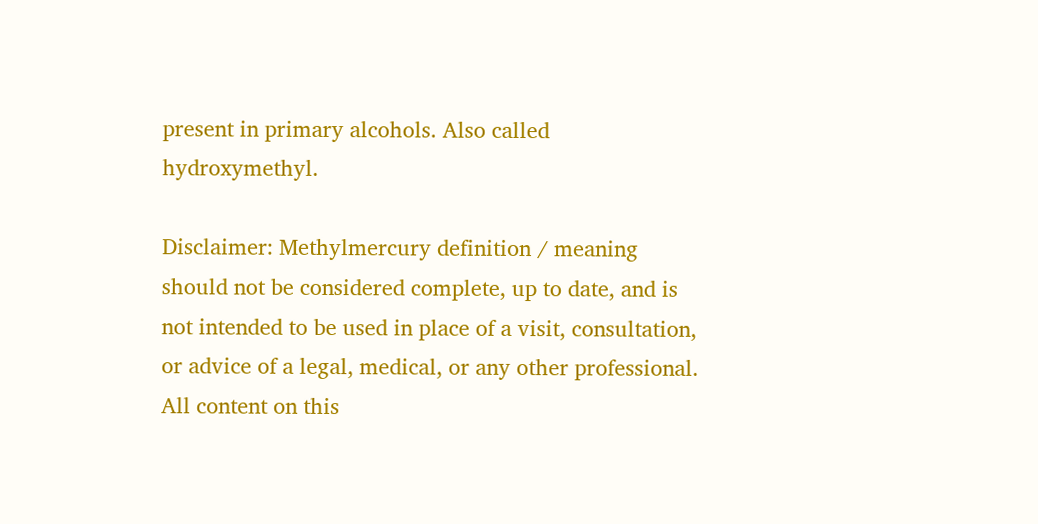present in primary alcohols. Also called hydroxymethyl.

Disclaimer: Methylmercury definition / meaning should not be considered complete, up to date, and is not intended to be used in place of a visit, consultation, or advice of a legal, medical, or any other professional. All content on this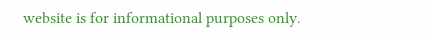website is for informational purposes only.